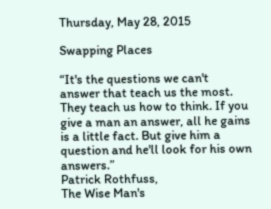Thursday, May 28, 2015

Swapping Places

“It's the questions we can't answer that teach us the most. They teach us how to think. If you give a man an answer, all he gains is a little fact. But give him a question and he'll look for his own answers.”
Patrick Rothfuss,
The Wise Man's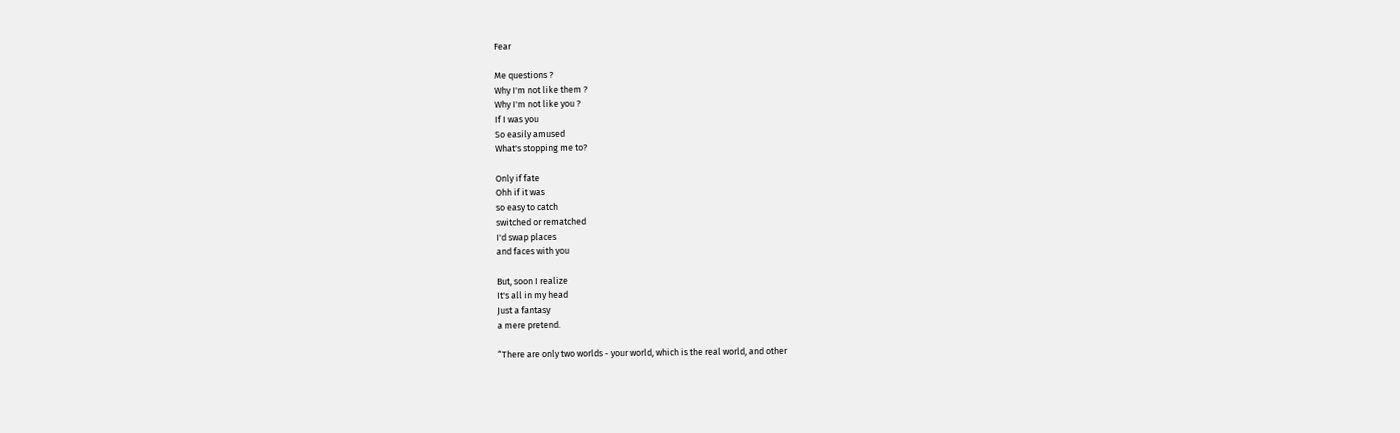Fear

Me questions ?
Why I'm not like them ?
Why I'm not like you ?
If I was you
So easily amused
What's stopping me to?

Only if fate
Ohh if it was
so easy to catch
switched or rematched
I'd swap places
and faces with you

But, soon I realize
It's all in my head
Just a fantasy
a mere pretend.

“There are only two worlds - your world, which is the real world, and other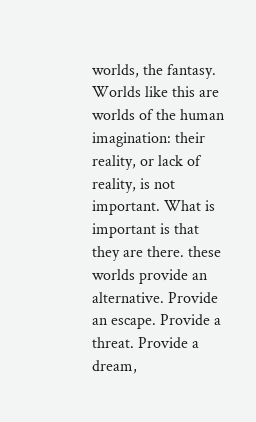worlds, the fantasy. Worlds like this are worlds of the human imagination: their reality, or lack of reality, is not important. What is important is that they are there. these worlds provide an alternative. Provide an escape. Provide a threat. Provide a dream,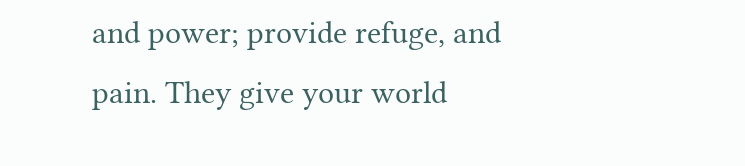and power; provide refuge, and pain. They give your world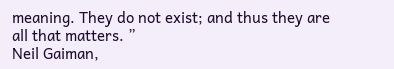meaning. They do not exist; and thus they are all that matters. ”
Neil Gaiman,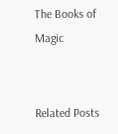The Books of Magic


Related Posts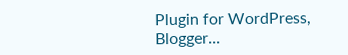Plugin for WordPress, Blogger...